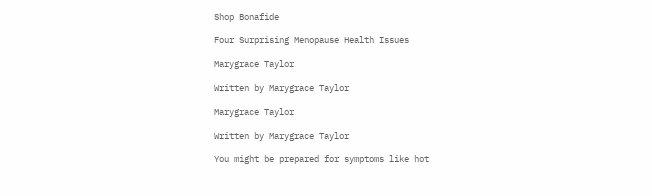Shop Bonafide

Four Surprising Menopause Health Issues

Marygrace Taylor

Written by Marygrace Taylor

Marygrace Taylor

Written by Marygrace Taylor

You might be prepared for symptoms like hot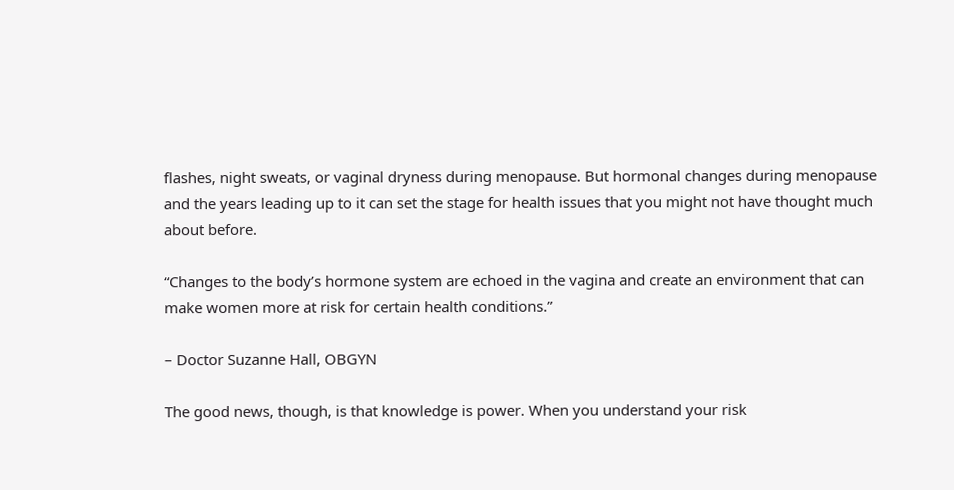flashes, night sweats, or vaginal dryness during menopause. But hormonal changes during menopause and the years leading up to it can set the stage for health issues that you might not have thought much about before.

“Changes to the body’s hormone system are echoed in the vagina and create an environment that can make women more at risk for certain health conditions.”

– Doctor Suzanne Hall, OBGYN

The good news, though, is that knowledge is power. When you understand your risk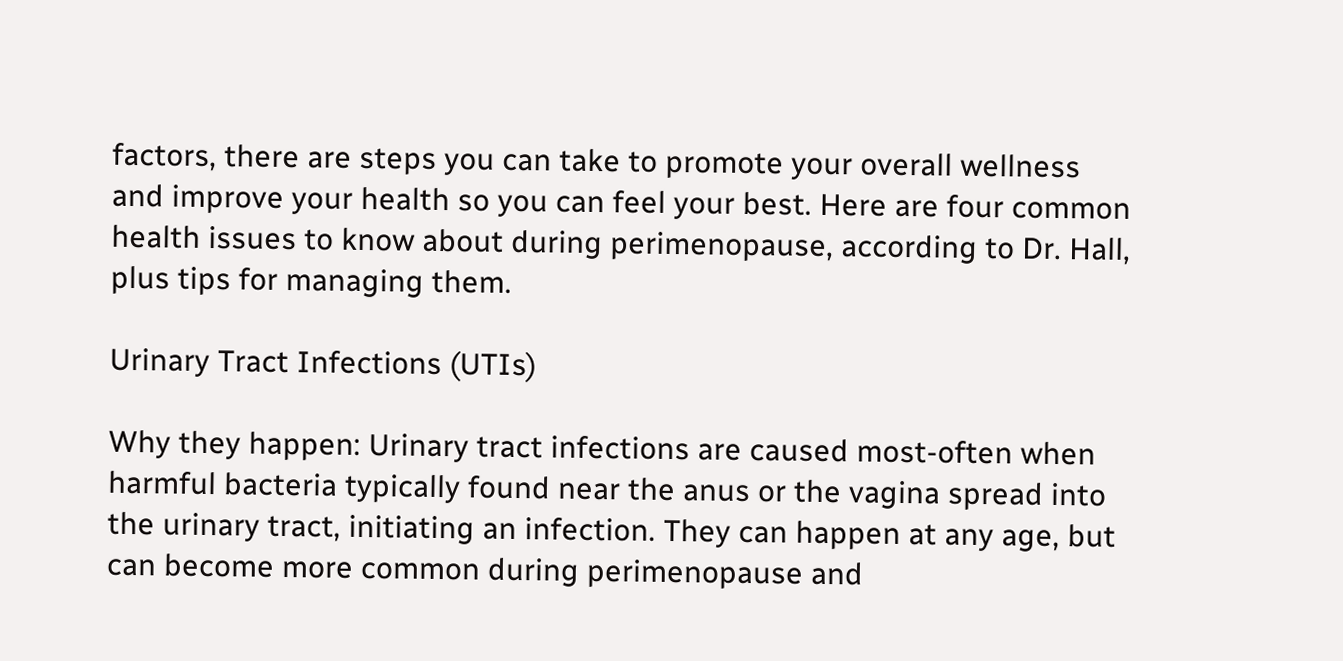factors, there are steps you can take to promote your overall wellness and improve your health so you can feel your best. Here are four common health issues to know about during perimenopause, according to Dr. Hall, plus tips for managing them.

Urinary Tract Infections (UTIs)

Why they happen: Urinary tract infections are caused most-often when harmful bacteria typically found near the anus or the vagina spread into the urinary tract, initiating an infection. They can happen at any age, but can become more common during perimenopause and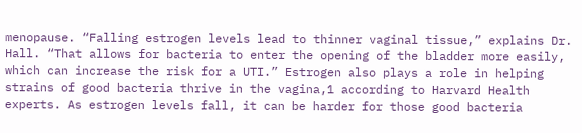menopause. “Falling estrogen levels lead to thinner vaginal tissue,” explains Dr. Hall. “That allows for bacteria to enter the opening of the bladder more easily, which can increase the risk for a UTI.” Estrogen also plays a role in helping strains of good bacteria thrive in the vagina,1 according to Harvard Health experts. As estrogen levels fall, it can be harder for those good bacteria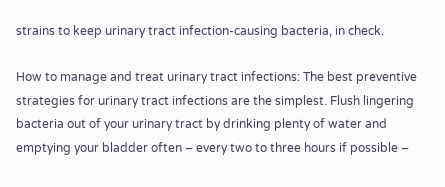strains to keep urinary tract infection-causing bacteria, in check.

How to manage and treat urinary tract infections: The best preventive strategies for urinary tract infections are the simplest. Flush lingering bacteria out of your urinary tract by drinking plenty of water and emptying your bladder often – every two to three hours if possible –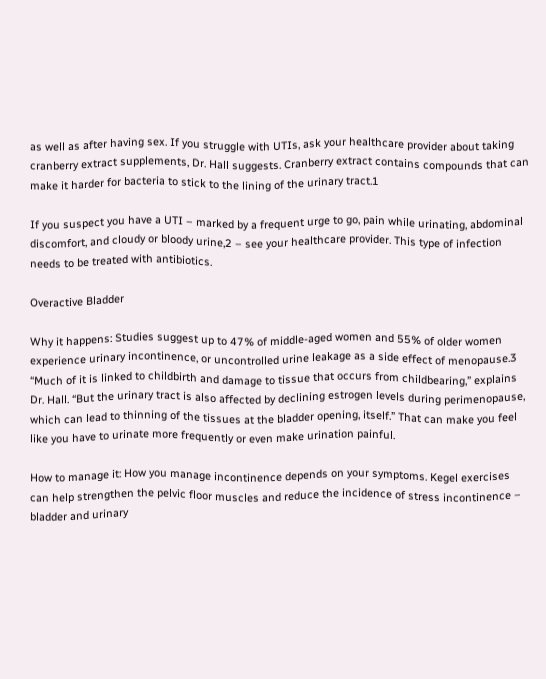as well as after having sex. If you struggle with UTIs, ask your healthcare provider about taking cranberry extract supplements, Dr. Hall suggests. Cranberry extract contains compounds that can make it harder for bacteria to stick to the lining of the urinary tract.1

If you suspect you have a UTI – marked by a frequent urge to go, pain while urinating, abdominal discomfort, and cloudy or bloody urine,2 – see your healthcare provider. This type of infection needs to be treated with antibiotics.

Overactive Bladder

Why it happens: Studies suggest up to 47% of middle-aged women and 55% of older women experience urinary incontinence, or uncontrolled urine leakage as a side effect of menopause.3 “Much of it is linked to childbirth and damage to tissue that occurs from childbearing,” explains Dr. Hall. “But the urinary tract is also affected by declining estrogen levels during perimenopause, which can lead to thinning of the tissues at the bladder opening, itself.” That can make you feel like you have to urinate more frequently or even make urination painful.

How to manage it: How you manage incontinence depends on your symptoms. Kegel exercises can help strengthen the pelvic floor muscles and reduce the incidence of stress incontinence – bladder and urinary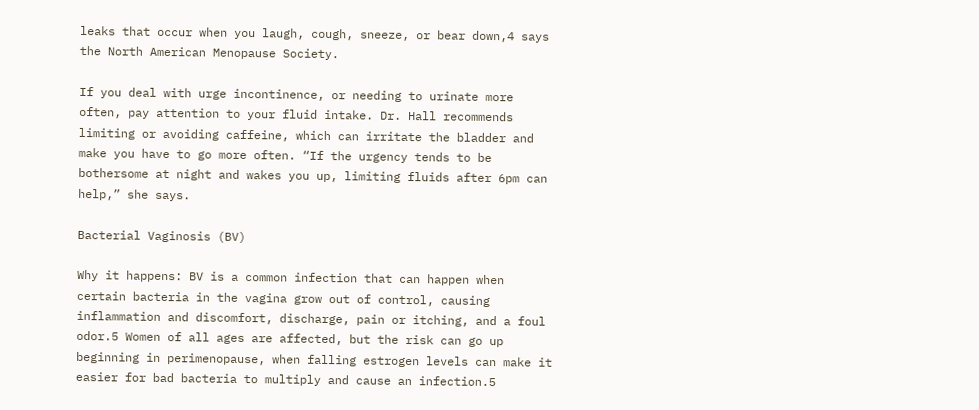leaks that occur when you laugh, cough, sneeze, or bear down,4 says the North American Menopause Society.

If you deal with urge incontinence, or needing to urinate more often, pay attention to your fluid intake. Dr. Hall recommends limiting or avoiding caffeine, which can irritate the bladder and make you have to go more often. “If the urgency tends to be bothersome at night and wakes you up, limiting fluids after 6pm can help,” she says.

Bacterial Vaginosis (BV)

Why it happens: BV is a common infection that can happen when certain bacteria in the vagina grow out of control, causing inflammation and discomfort, discharge, pain or itching, and a foul odor.5 Women of all ages are affected, but the risk can go up beginning in perimenopause, when falling estrogen levels can make it easier for bad bacteria to multiply and cause an infection.5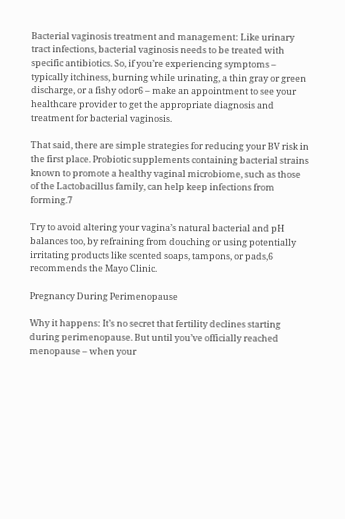Bacterial vaginosis treatment and management: Like urinary tract infections, bacterial vaginosis needs to be treated with specific antibiotics. So, if you’re experiencing symptoms – typically itchiness, burning while urinating, a thin gray or green discharge, or a fishy odor6 – make an appointment to see your healthcare provider to get the appropriate diagnosis and treatment for bacterial vaginosis.

That said, there are simple strategies for reducing your BV risk in the first place. Probiotic supplements containing bacterial strains known to promote a healthy vaginal microbiome, such as those of the Lactobacillus family, can help keep infections from forming.7

Try to avoid altering your vagina’s natural bacterial and pH balances too, by refraining from douching or using potentially irritating products like scented soaps, tampons, or pads,6 recommends the Mayo Clinic.

Pregnancy During Perimenopause

Why it happens: It’s no secret that fertility declines starting during perimenopause. But until you’ve officially reached menopause – when your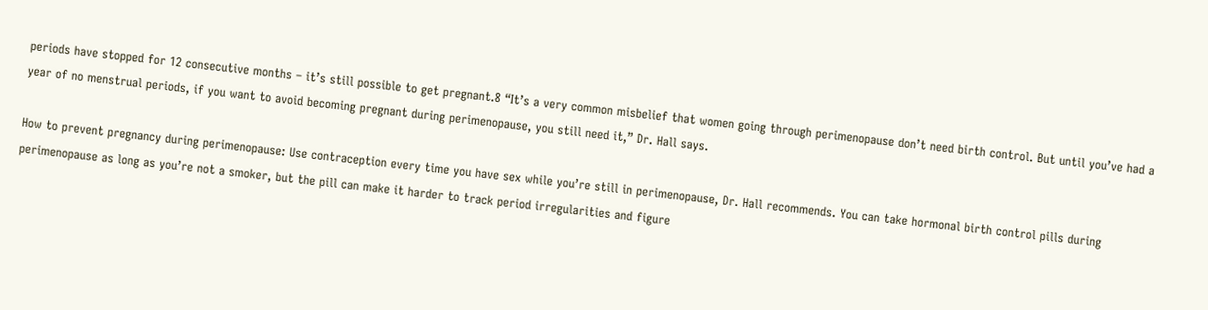periods have stopped for 12 consecutive months – it’s still possible to get pregnant.8 “It’s a very common misbelief that women going through perimenopause don’t need birth control. But until you’ve had a year of no menstrual periods, if you want to avoid becoming pregnant during perimenopause, you still need it,” Dr. Hall says.

How to prevent pregnancy during perimenopause: Use contraception every time you have sex while you’re still in perimenopause, Dr. Hall recommends. You can take hormonal birth control pills during perimenopause as long as you’re not a smoker, but the pill can make it harder to track period irregularities and figure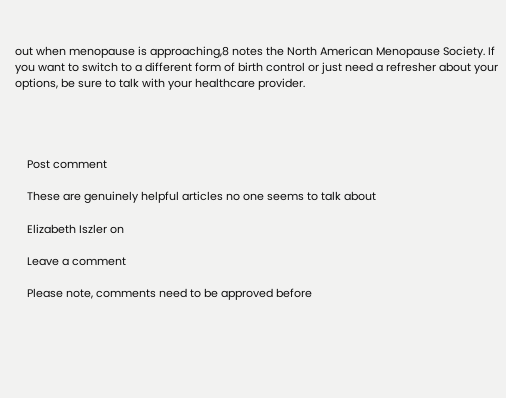out when menopause is approaching,8 notes the North American Menopause Society. If you want to switch to a different form of birth control or just need a refresher about your options, be sure to talk with your healthcare provider.




    Post comment

    These are genuinely helpful articles no one seems to talk about

    Elizabeth Iszler on

    Leave a comment

    Please note, comments need to be approved before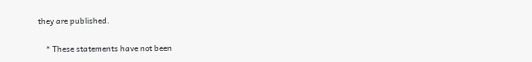they are published.

    * These statements have not been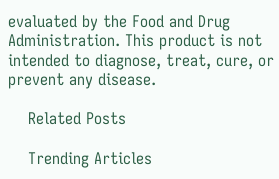evaluated by the Food and Drug Administration. This product is not intended to diagnose, treat, cure, or prevent any disease.

    Related Posts

    Trending Articles